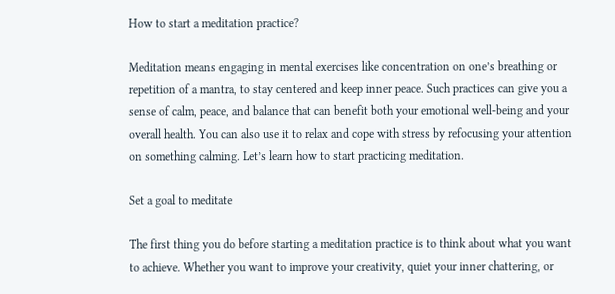How to start a meditation practice?

Meditation means engaging in mental exercises like concentration on one’s breathing or repetition of a mantra, to stay centered and keep inner peace. Such practices can give you a sense of calm, peace, and balance that can benefit both your emotional well-being and your overall health. You can also use it to relax and cope with stress by refocusing your attention on something calming. Let’s learn how to start practicing meditation.

Set a goal to meditate

The first thing you do before starting a meditation practice is to think about what you want to achieve. Whether you want to improve your creativity, quiet your inner chattering, or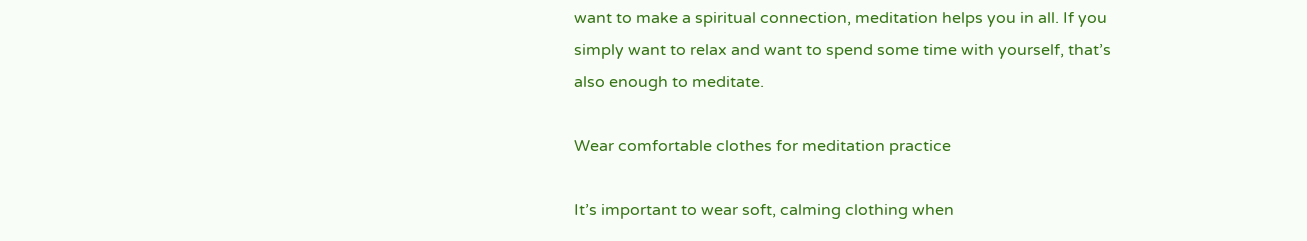want to make a spiritual connection, meditation helps you in all. If you simply want to relax and want to spend some time with yourself, that’s also enough to meditate.

Wear comfortable clothes for meditation practice

It’s important to wear soft, calming clothing when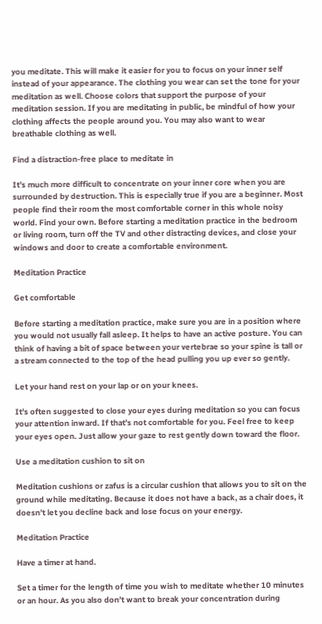you meditate. This will make it easier for you to focus on your inner self instead of your appearance. The clothing you wear can set the tone for your meditation as well. Choose colors that support the purpose of your meditation session. If you are meditating in public, be mindful of how your clothing affects the people around you. You may also want to wear breathable clothing as well.

Find a distraction-free place to meditate in

It’s much more difficult to concentrate on your inner core when you are surrounded by destruction. This is especially true if you are a beginner. Most people find their room the most comfortable corner in this whole noisy world. Find your own. Before starting a meditation practice in the bedroom or living room, turn off the TV and other distracting devices, and close your windows and door to create a comfortable environment.

Meditation Practice

Get comfortable

Before starting a meditation practice, make sure you are in a position where you would not usually fall asleep. It helps to have an active posture. You can think of having a bit of space between your vertebrae so your spine is tall or a stream connected to the top of the head pulling you up ever so gently.

Let your hand rest on your lap or on your knees.

It’s often suggested to close your eyes during meditation so you can focus your attention inward. If that’s not comfortable for you. Feel free to keep your eyes open. Just allow your gaze to rest gently down toward the floor.

Use a meditation cushion to sit on

Meditation cushions or zafus is a circular cushion that allows you to sit on the ground while meditating. Because it does not have a back, as a chair does, it doesn’t let you decline back and lose focus on your energy.

Meditation Practice

Have a timer at hand.

Set a timer for the length of time you wish to meditate whether 10 minutes or an hour. As you also don’t want to break your concentration during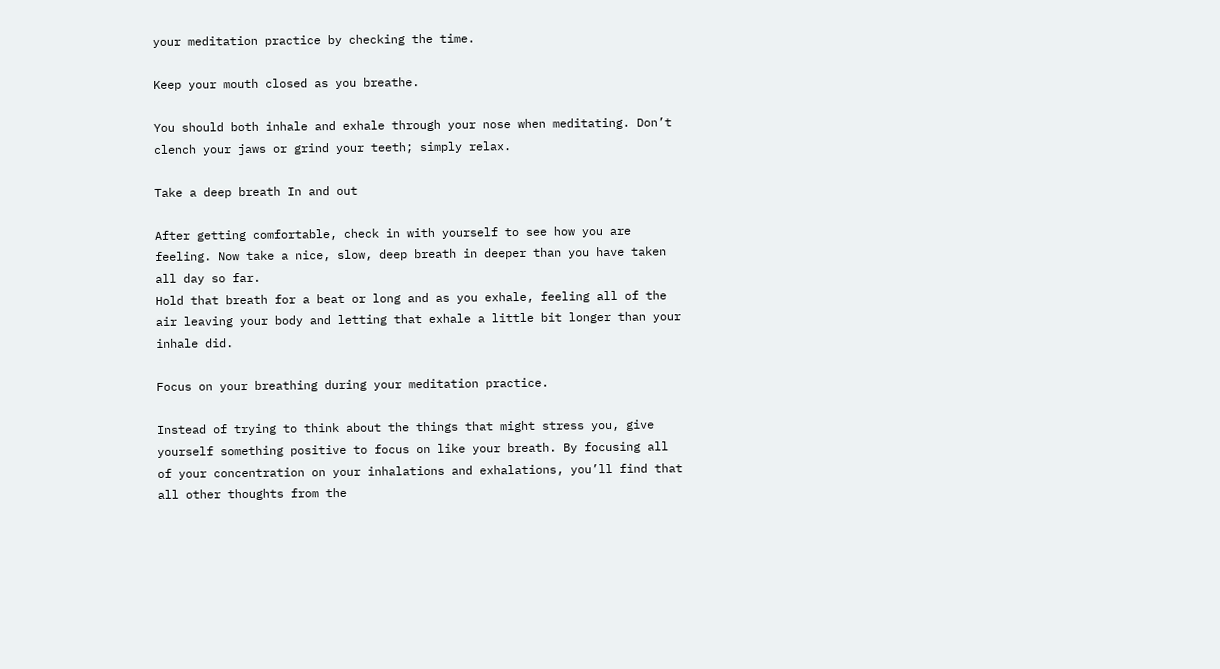your meditation practice by checking the time.

Keep your mouth closed as you breathe.

You should both inhale and exhale through your nose when meditating. Don’t clench your jaws or grind your teeth; simply relax.

Take a deep breath In and out

After getting comfortable, check in with yourself to see how you are feeling. Now take a nice, slow, deep breath in deeper than you have taken all day so far.
Hold that breath for a beat or long and as you exhale, feeling all of the air leaving your body and letting that exhale a little bit longer than your inhale did.

Focus on your breathing during your meditation practice.

Instead of trying to think about the things that might stress you, give yourself something positive to focus on like your breath. By focusing all of your concentration on your inhalations and exhalations, you’ll find that all other thoughts from the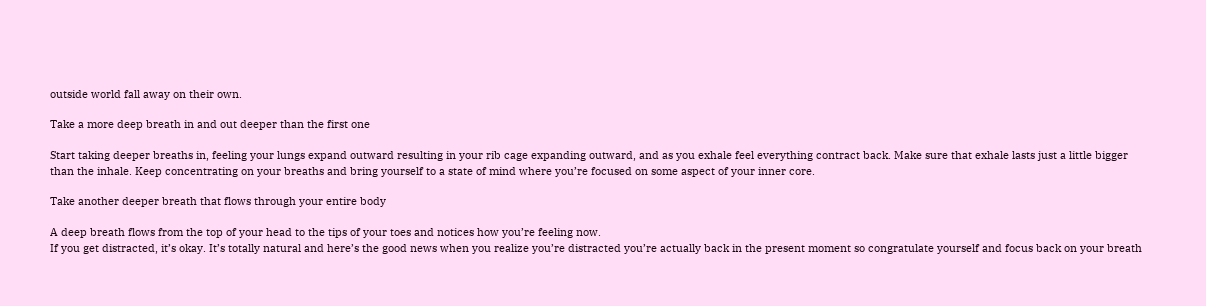outside world fall away on their own.

Take a more deep breath in and out deeper than the first one

Start taking deeper breaths in, feeling your lungs expand outward resulting in your rib cage expanding outward, and as you exhale feel everything contract back. Make sure that exhale lasts just a little bigger than the inhale. Keep concentrating on your breaths and bring yourself to a state of mind where you’re focused on some aspect of your inner core.

Take another deeper breath that flows through your entire body

A deep breath flows from the top of your head to the tips of your toes and notices how you’re feeling now.
If you get distracted, it’s okay. It’s totally natural and here’s the good news when you realize you’re distracted you’re actually back in the present moment so congratulate yourself and focus back on your breath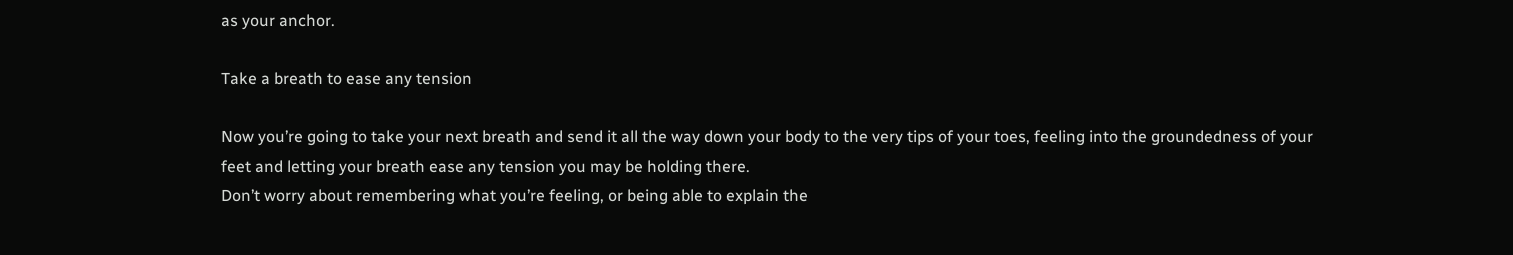as your anchor.

Take a breath to ease any tension

Now you’re going to take your next breath and send it all the way down your body to the very tips of your toes, feeling into the groundedness of your feet and letting your breath ease any tension you may be holding there.
Don’t worry about remembering what you’re feeling, or being able to explain the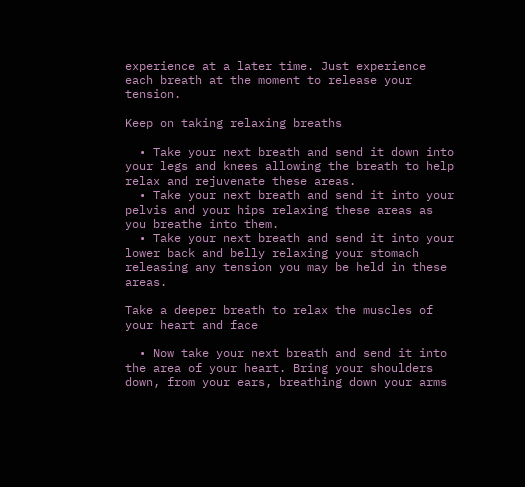experience at a later time. Just experience each breath at the moment to release your tension.

Keep on taking relaxing breaths

  • Take your next breath and send it down into your legs and knees allowing the breath to help relax and rejuvenate these areas.
  • Take your next breath and send it into your pelvis and your hips relaxing these areas as you breathe into them.
  • Take your next breath and send it into your lower back and belly relaxing your stomach releasing any tension you may be held in these areas.

Take a deeper breath to relax the muscles of your heart and face

  • Now take your next breath and send it into the area of your heart. Bring your shoulders down, from your ears, breathing down your arms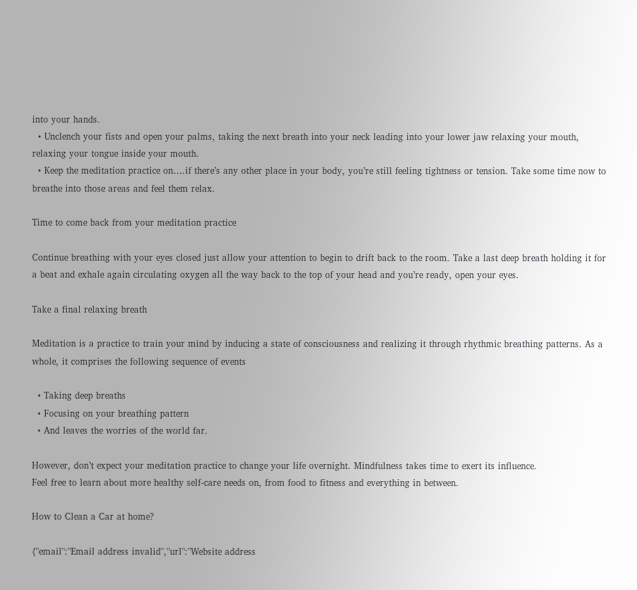into your hands.
  • Unclench your fists and open your palms, taking the next breath into your neck leading into your lower jaw relaxing your mouth, relaxing your tongue inside your mouth.
  • Keep the meditation practice on….if there’s any other place in your body, you’re still feeling tightness or tension. Take some time now to breathe into those areas and feel them relax.

Time to come back from your meditation practice

Continue breathing with your eyes closed just allow your attention to begin to drift back to the room. Take a last deep breath holding it for a beat and exhale again circulating oxygen all the way back to the top of your head and you’re ready, open your eyes.

Take a final relaxing breath

Meditation is a practice to train your mind by inducing a state of consciousness and realizing it through rhythmic breathing patterns. As a whole, it comprises the following sequence of events

  • Taking deep breaths
  • Focusing on your breathing pattern
  • And leaves the worries of the world far.

However, don’t expect your meditation practice to change your life overnight. Mindfulness takes time to exert its influence.
Feel free to learn about more healthy self-care needs on, from food to fitness and everything in between.

How to Clean a Car at home?

{"email":"Email address invalid","url":"Website address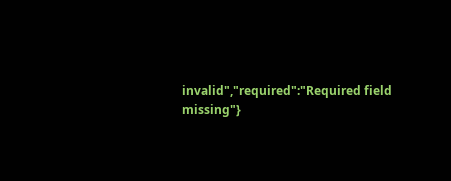invalid","required":"Required field missing"}